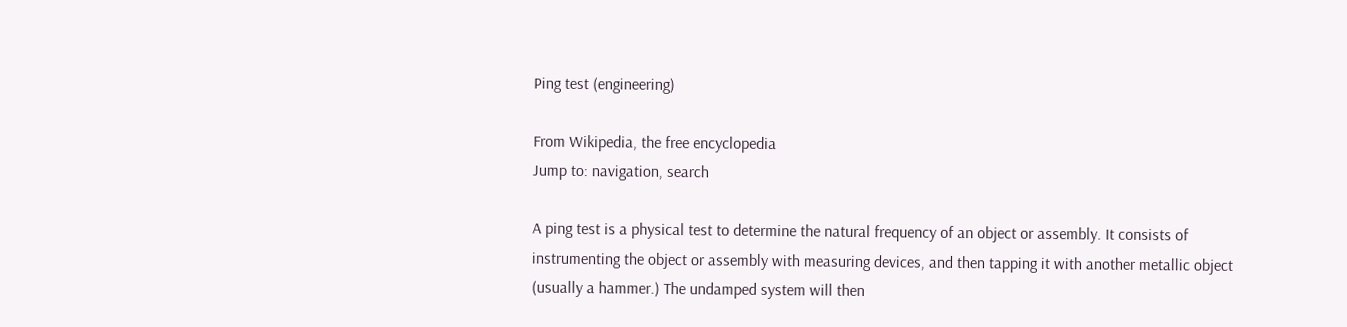Ping test (engineering)

From Wikipedia, the free encyclopedia
Jump to: navigation, search

A ping test is a physical test to determine the natural frequency of an object or assembly. It consists of instrumenting the object or assembly with measuring devices, and then tapping it with another metallic object (usually a hammer.) The undamped system will then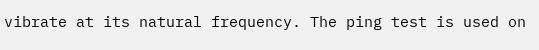vibrate at its natural frequency. The ping test is used on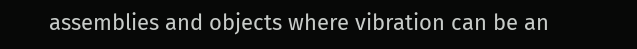assemblies and objects where vibration can be an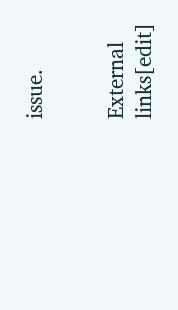issue.


External links[edit]